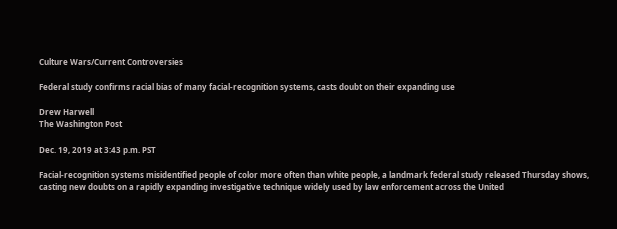Culture Wars/Current Controversies

Federal study confirms racial bias of many facial-recognition systems, casts doubt on their expanding use

Drew Harwell
The Washington Post

Dec. 19, 2019 at 3:43 p.m. PST

Facial-recognition systems misidentified people of color more often than white people, a landmark federal study released Thursday shows, casting new doubts on a rapidly expanding investigative technique widely used by law enforcement across the United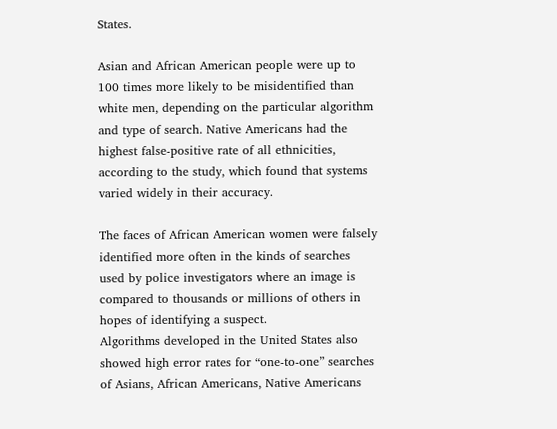States.

Asian and African American people were up to 100 times more likely to be misidentified than white men, depending on the particular algorithm and type of search. Native Americans had the highest false-positive rate of all ethnicities, according to the study, which found that systems varied widely in their accuracy.

The faces of African American women were falsely identified more often in the kinds of searches used by police investigators where an image is compared to thousands or millions of others in hopes of identifying a suspect.
Algorithms developed in the United States also showed high error rates for “one-to-one” searches of Asians, African Americans, Native Americans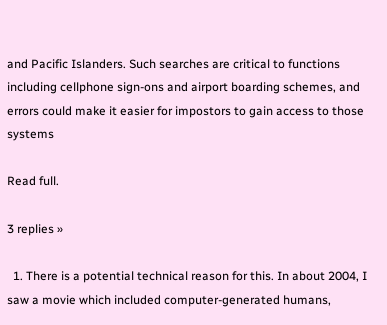and Pacific Islanders. Such searches are critical to functions including cellphone sign-ons and airport boarding schemes, and errors could make it easier for impostors to gain access to those systems

Read full.

3 replies »

  1. There is a potential technical reason for this. In about 2004, I saw a movie which included computer-generated humans,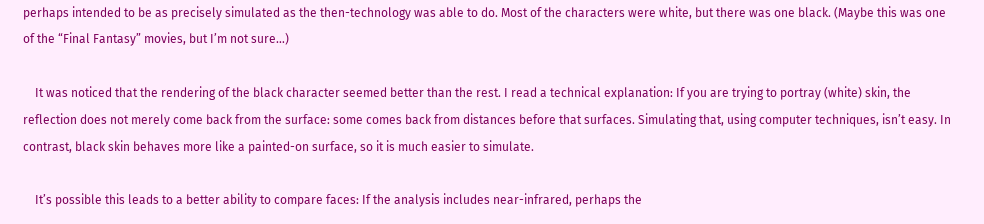perhaps intended to be as precisely simulated as the then-technology was able to do. Most of the characters were white, but there was one black. (Maybe this was one of the “Final Fantasy” movies, but I’m not sure…)

    It was noticed that the rendering of the black character seemed better than the rest. I read a technical explanation: If you are trying to portray (white) skin, the reflection does not merely come back from the surface: some comes back from distances before that surfaces. Simulating that, using computer techniques, isn’t easy. In contrast, black skin behaves more like a painted-on surface, so it is much easier to simulate.

    It’s possible this leads to a better ability to compare faces: If the analysis includes near-infrared, perhaps the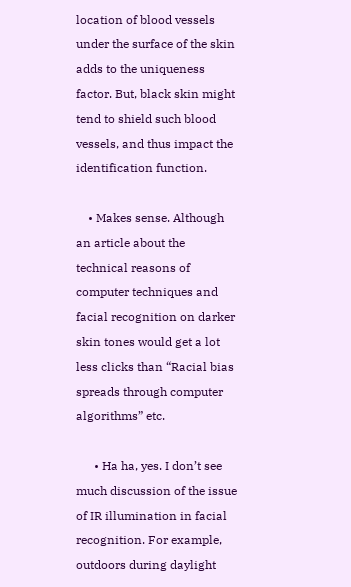location of blood vessels under the surface of the skin adds to the uniqueness factor. But, black skin might tend to shield such blood vessels, and thus impact the identification function.

    • Makes sense. Although an article about the technical reasons of computer techniques and facial recognition on darker skin tones would get a lot less clicks than “Racial bias spreads through computer algorithms” etc.

      • Ha ha, yes. I don’t see much discussion of the issue of IR illumination in facial recognition. For example, outdoors during daylight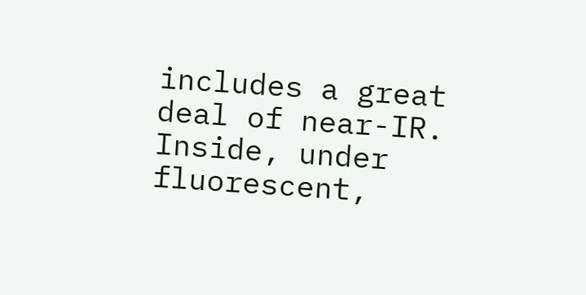includes a great deal of near-IR. Inside, under fluorescent,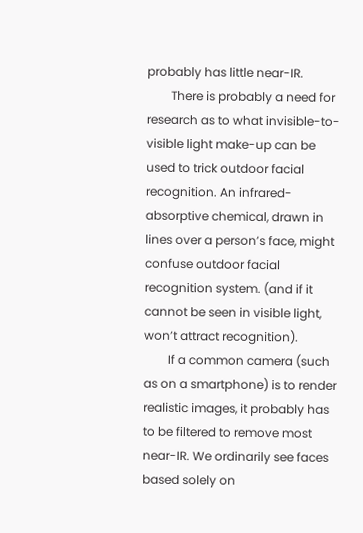probably has little near-IR.
        There is probably a need for research as to what invisible-to-visible light make-up can be used to trick outdoor facial recognition. An infrared-absorptive chemical, drawn in lines over a person’s face, might confuse outdoor facial recognition system. (and if it cannot be seen in visible light, won’t attract recognition).
        If a common camera (such as on a smartphone) is to render realistic images, it probably has to be filtered to remove most near-IR. We ordinarily see faces based solely on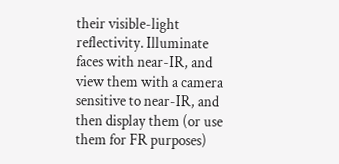their visible-light reflectivity. Illuminate faces with near-IR, and view them with a camera sensitive to near-IR, and then display them (or use them for FR purposes)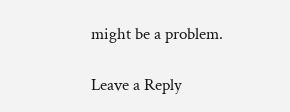might be a problem.

Leave a Reply